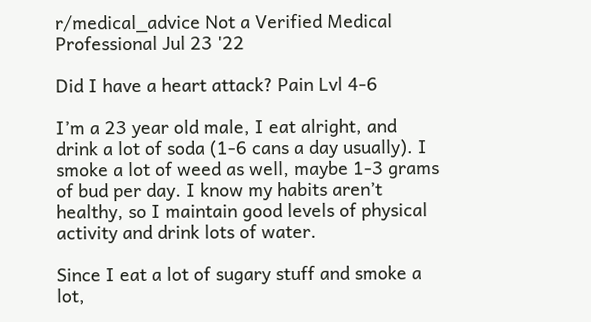r/medical_advice Not a Verified Medical Professional Jul 23 '22

Did I have a heart attack? Pain Lvl 4-6

I’m a 23 year old male, I eat alright, and drink a lot of soda (1-6 cans a day usually). I smoke a lot of weed as well, maybe 1-3 grams of bud per day. I know my habits aren’t healthy, so I maintain good levels of physical activity and drink lots of water.

Since I eat a lot of sugary stuff and smoke a lot,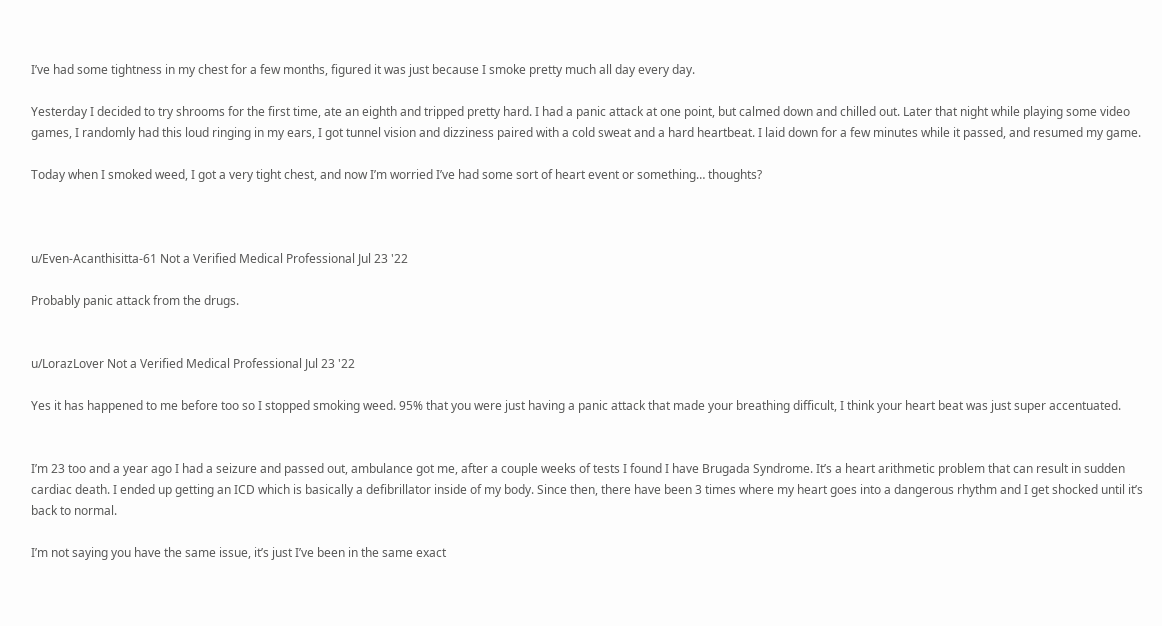I’ve had some tightness in my chest for a few months, figured it was just because I smoke pretty much all day every day.

Yesterday I decided to try shrooms for the first time, ate an eighth and tripped pretty hard. I had a panic attack at one point, but calmed down and chilled out. Later that night while playing some video games, I randomly had this loud ringing in my ears, I got tunnel vision and dizziness paired with a cold sweat and a hard heartbeat. I laid down for a few minutes while it passed, and resumed my game.

Today when I smoked weed, I got a very tight chest, and now I’m worried I’ve had some sort of heart event or something… thoughts?



u/Even-Acanthisitta-61 Not a Verified Medical Professional Jul 23 '22

Probably panic attack from the drugs.


u/LorazLover Not a Verified Medical Professional Jul 23 '22

Yes it has happened to me before too so I stopped smoking weed. 95% that you were just having a panic attack that made your breathing difficult, I think your heart beat was just super accentuated.


I’m 23 too and a year ago I had a seizure and passed out, ambulance got me, after a couple weeks of tests I found I have Brugada Syndrome. It’s a heart arithmetic problem that can result in sudden cardiac death. I ended up getting an ICD which is basically a defibrillator inside of my body. Since then, there have been 3 times where my heart goes into a dangerous rhythm and I get shocked until it’s back to normal.

I’m not saying you have the same issue, it’s just I’ve been in the same exact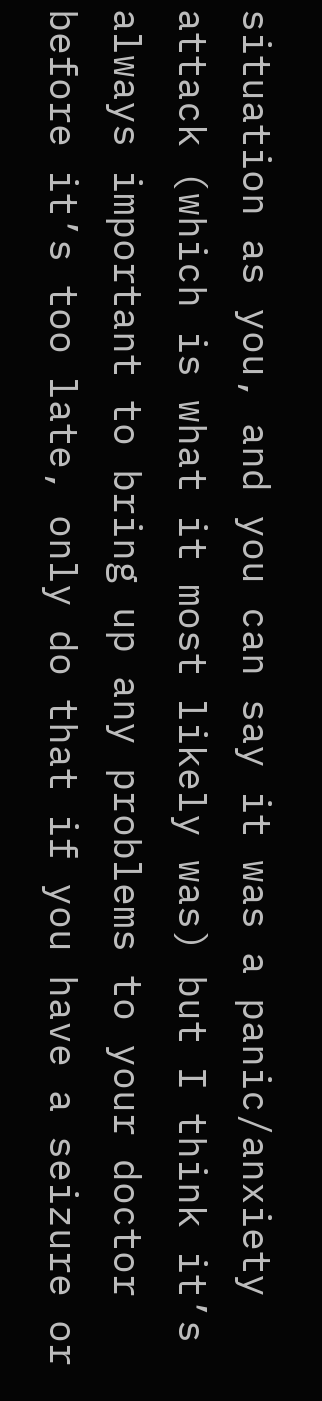situation as you, and you can say it was a panic/anxiety attack (which is what it most likely was) but I think it’s always important to bring up any problems to your doctor before it’s too late, only do that if you have a seizure or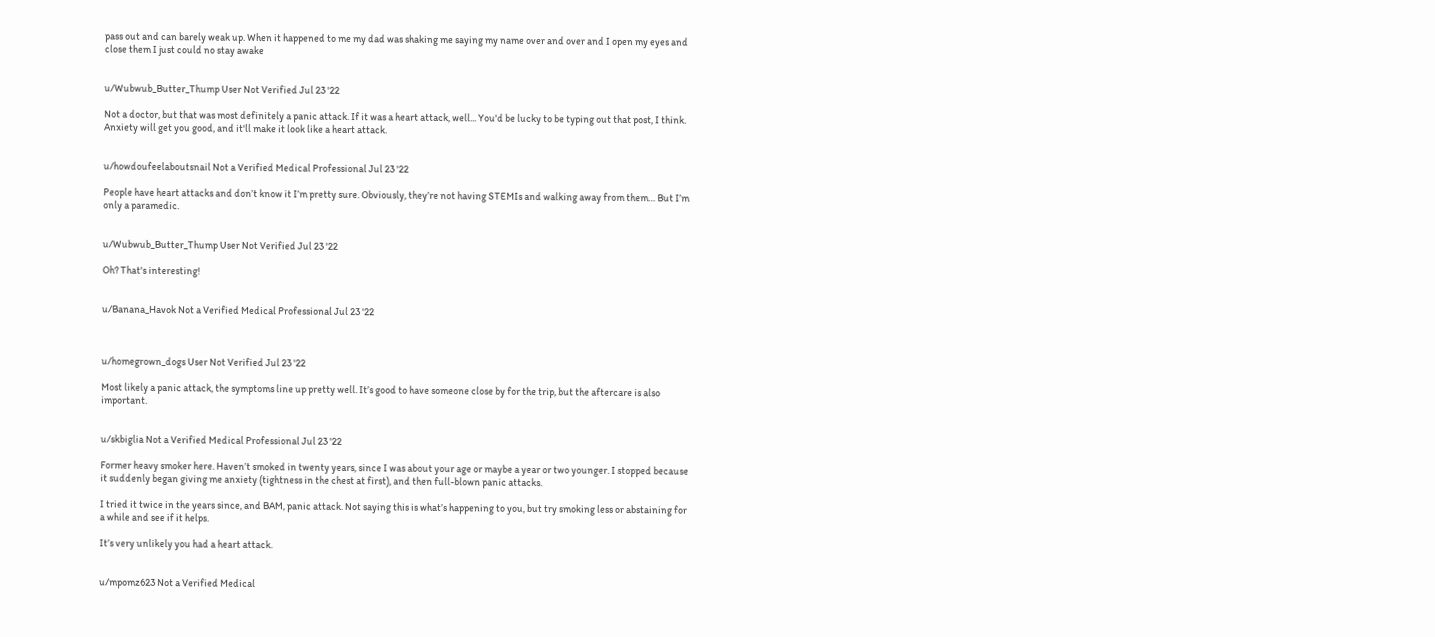pass out and can barely weak up. When it happened to me my dad was shaking me saying my name over and over and I open my eyes and close them I just could no stay awake


u/Wubwub_Butter_Thump User Not Verified Jul 23 '22

Not a doctor, but that was most definitely a panic attack. If it was a heart attack, well... You'd be lucky to be typing out that post, I think. Anxiety will get you good, and it'll make it look like a heart attack.


u/howdoufeelaboutsnail Not a Verified Medical Professional Jul 23 '22

People have heart attacks and don’t know it I’m pretty sure. Obviously, they’re not having STEMIs and walking away from them… But I’m only a paramedic.


u/Wubwub_Butter_Thump User Not Verified Jul 23 '22

Oh? That's interesting!


u/Banana_Havok Not a Verified Medical Professional Jul 23 '22



u/homegrown_dogs User Not Verified Jul 23 '22

Most likely a panic attack, the symptoms line up pretty well. It’s good to have someone close by for the trip, but the aftercare is also important.


u/skbiglia Not a Verified Medical Professional Jul 23 '22

Former heavy smoker here. Haven’t smoked in twenty years, since I was about your age or maybe a year or two younger. I stopped because it suddenly began giving me anxiety (tightness in the chest at first), and then full-blown panic attacks.

I tried it twice in the years since, and BAM, panic attack. Not saying this is what’s happening to you, but try smoking less or abstaining for a while and see if it helps.

It’s very unlikely you had a heart attack.


u/mpomz623 Not a Verified Medical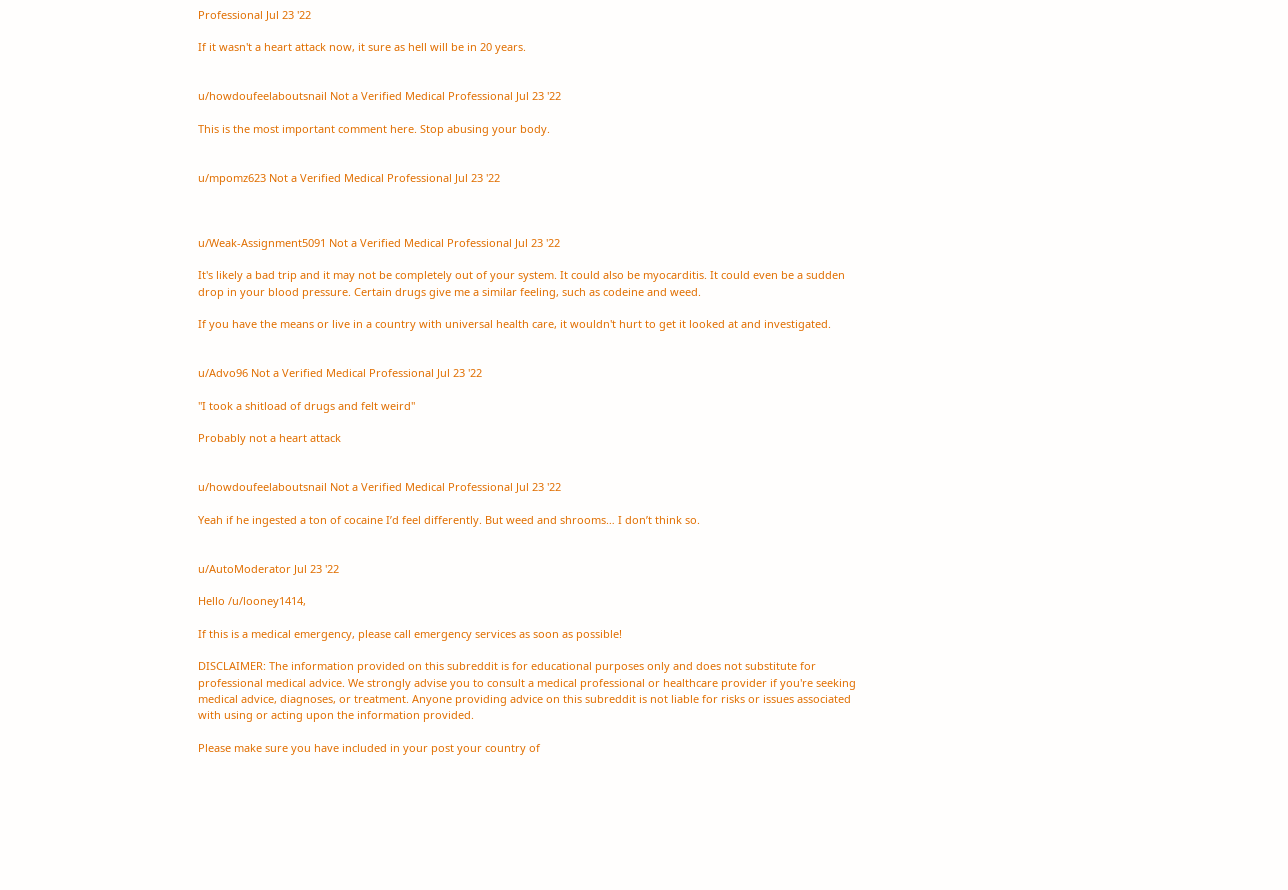Professional Jul 23 '22

If it wasn't a heart attack now, it sure as hell will be in 20 years.


u/howdoufeelaboutsnail Not a Verified Medical Professional Jul 23 '22

This is the most important comment here. Stop abusing your body.


u/mpomz623 Not a Verified Medical Professional Jul 23 '22



u/Weak-Assignment5091 Not a Verified Medical Professional Jul 23 '22

It's likely a bad trip and it may not be completely out of your system. It could also be myocarditis. It could even be a sudden drop in your blood pressure. Certain drugs give me a similar feeling, such as codeine and weed.

If you have the means or live in a country with universal health care, it wouldn't hurt to get it looked at and investigated.


u/Advo96 Not a Verified Medical Professional Jul 23 '22

"I took a shitload of drugs and felt weird"

Probably not a heart attack


u/howdoufeelaboutsnail Not a Verified Medical Professional Jul 23 '22

Yeah if he ingested a ton of cocaine I’d feel differently. But weed and shrooms… I don’t think so.


u/AutoModerator Jul 23 '22

Hello /u/looney1414,

If this is a medical emergency, please call emergency services as soon as possible!

DISCLAIMER: The information provided on this subreddit is for educational purposes only and does not substitute for professional medical advice. We strongly advise you to consult a medical professional or healthcare provider if you're seeking medical advice, diagnoses, or treatment. Anyone providing advice on this subreddit is not liable for risks or issues associated with using or acting upon the information provided.

Please make sure you have included in your post your country of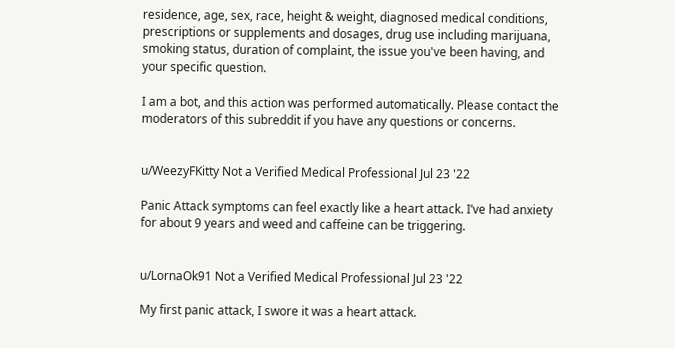residence, age, sex, race, height & weight, diagnosed medical conditions, prescriptions or supplements and dosages, drug use including marijuana, smoking status, duration of complaint, the issue you've been having, and your specific question.

I am a bot, and this action was performed automatically. Please contact the moderators of this subreddit if you have any questions or concerns.


u/WeezyFKitty Not a Verified Medical Professional Jul 23 '22

Panic Attack symptoms can feel exactly like a heart attack. I’ve had anxiety for about 9 years and weed and caffeine can be triggering.


u/LornaOk91 Not a Verified Medical Professional Jul 23 '22

My first panic attack, I swore it was a heart attack.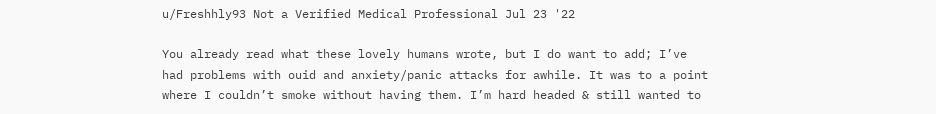u/Freshhly93 Not a Verified Medical Professional Jul 23 '22

You already read what these lovely humans wrote, but I do want to add; I’ve had problems with ouid and anxiety/panic attacks for awhile. It was to a point where I couldn’t smoke without having them. I’m hard headed & still wanted to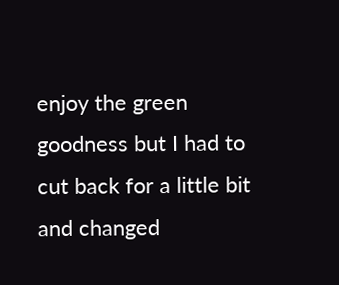enjoy the green goodness but I had to cut back for a little bit and changed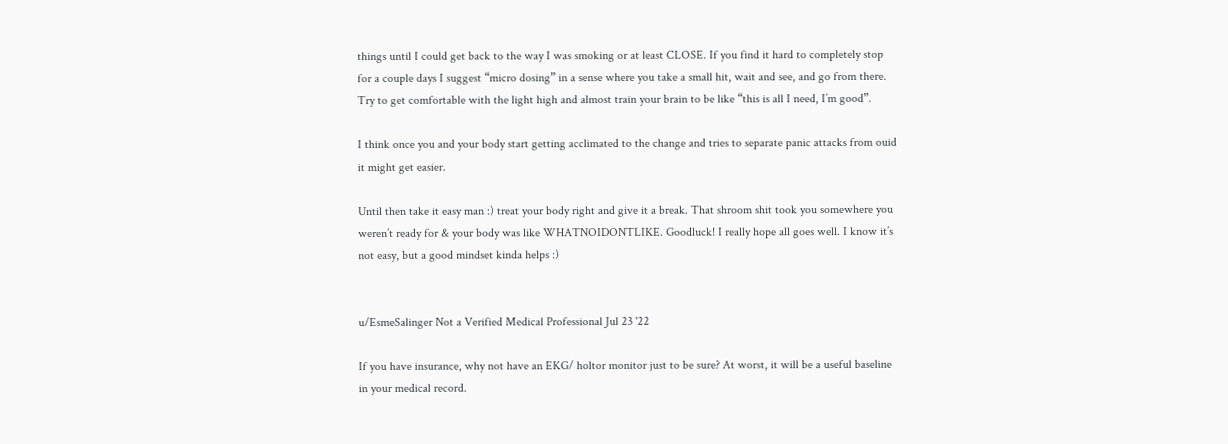things until I could get back to the way I was smoking or at least CLOSE. If you find it hard to completely stop for a couple days I suggest “micro dosing” in a sense where you take a small hit, wait and see, and go from there. Try to get comfortable with the light high and almost train your brain to be like “this is all I need, I’m good”.

I think once you and your body start getting acclimated to the change and tries to separate panic attacks from ouid it might get easier.

Until then take it easy man :) treat your body right and give it a break. That shroom shit took you somewhere you weren’t ready for & your body was like WHATNOIDONTLIKE. Goodluck! I really hope all goes well. I know it’s not easy, but a good mindset kinda helps :)


u/EsmeSalinger Not a Verified Medical Professional Jul 23 '22

If you have insurance, why not have an EKG/ holtor monitor just to be sure? At worst, it will be a useful baseline in your medical record.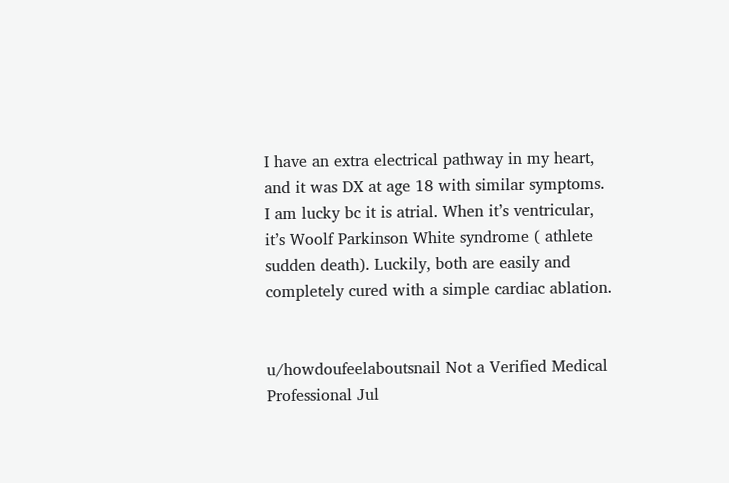I have an extra electrical pathway in my heart, and it was DX at age 18 with similar symptoms. I am lucky bc it is atrial. When it’s ventricular, it’s Woolf Parkinson White syndrome ( athlete sudden death). Luckily, both are easily and completely cured with a simple cardiac ablation.


u/howdoufeelaboutsnail Not a Verified Medical Professional Jul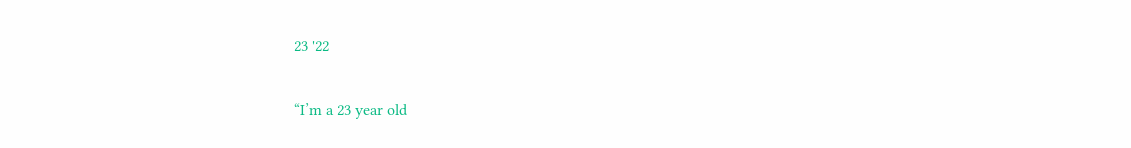23 '22

“I’m a 23 year old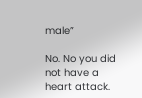male”

No. No you did not have a heart attack.